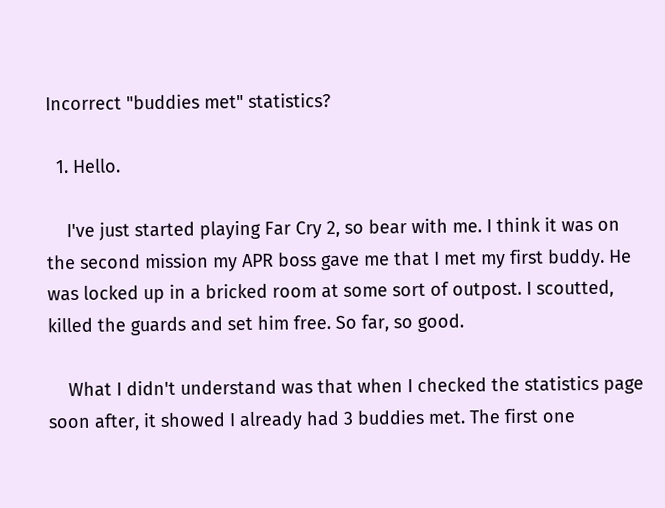Incorrect "buddies met" statistics?

  1. Hello.

    I've just started playing Far Cry 2, so bear with me. I think it was on the second mission my APR boss gave me that I met my first buddy. He was locked up in a bricked room at some sort of outpost. I scoutted, killed the guards and set him free. So far, so good.

    What I didn't understand was that when I checked the statistics page soon after, it showed I already had 3 buddies met. The first one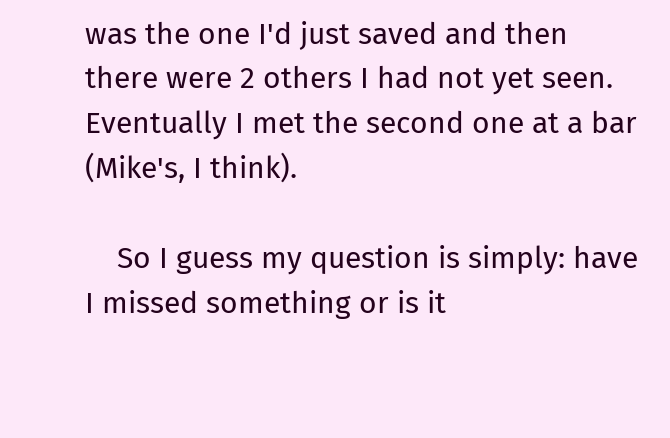was the one I'd just saved and then there were 2 others I had not yet seen. Eventually I met the second one at a bar (Mike's, I think).

    So I guess my question is simply: have I missed something or is it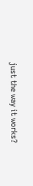just the way it works?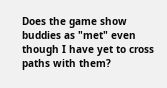Does the game show buddies as "met" even though I have yet to cross paths with them?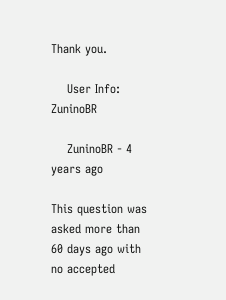Thank you.

    User Info: ZuninoBR

    ZuninoBR - 4 years ago

This question was asked more than 60 days ago with no accepted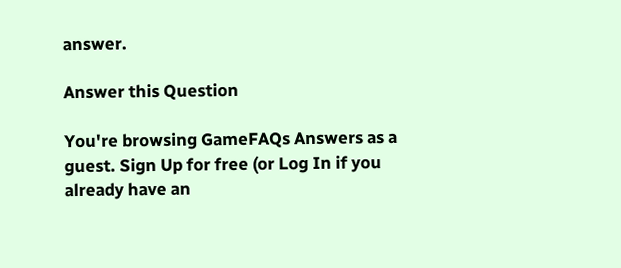answer.

Answer this Question

You're browsing GameFAQs Answers as a guest. Sign Up for free (or Log In if you already have an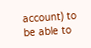account) to be able to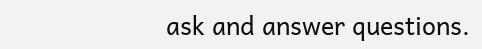ask and answer questions.